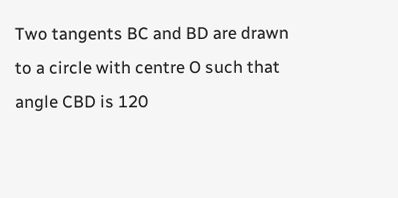Two tangents BC and BD are drawn to a circle with centre O such that angle CBD is 120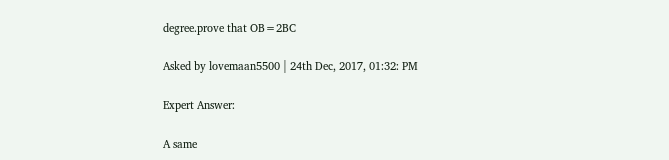degree.prove that OB=2BC

Asked by lovemaan5500 | 24th Dec, 2017, 01:32: PM

Expert Answer:

A same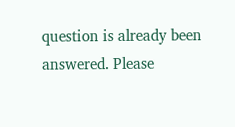question is already been answered. Please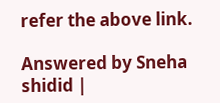refer the above link.

Answered by Sneha shidid |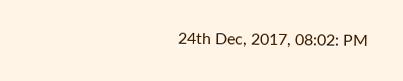24th Dec, 2017, 08:02: PM